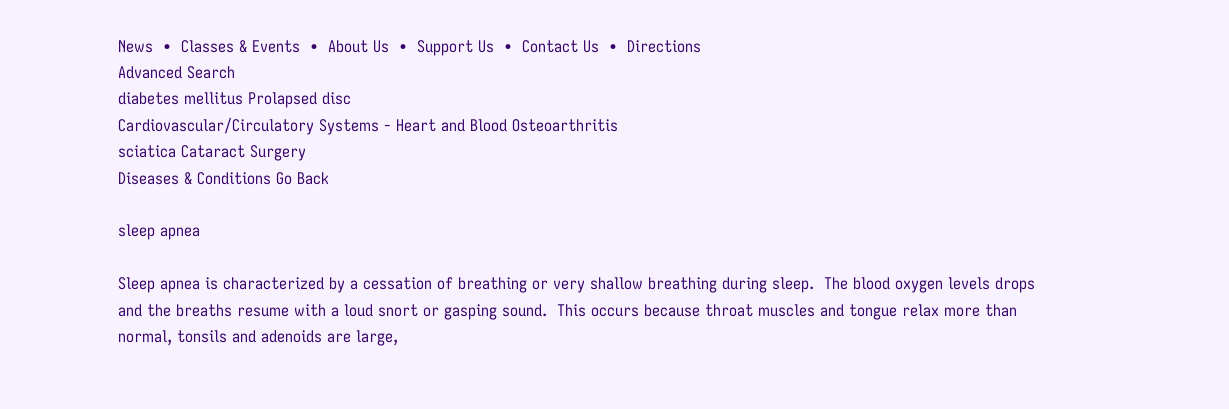News  •  Classes & Events  •  About Us  •  Support Us  •  Contact Us  •  Directions
Advanced Search
diabetes mellitus Prolapsed disc
Cardiovascular/Circulatory Systems - Heart and Blood Osteoarthritis
sciatica Cataract Surgery
Diseases & Conditions Go Back

sleep apnea

Sleep apnea is characterized by a cessation of breathing or very shallow breathing during sleep.  The blood oxygen levels drops and the breaths resume with a loud snort or gasping sound.  This occurs because throat muscles and tongue relax more than normal, tonsils and adenoids are large,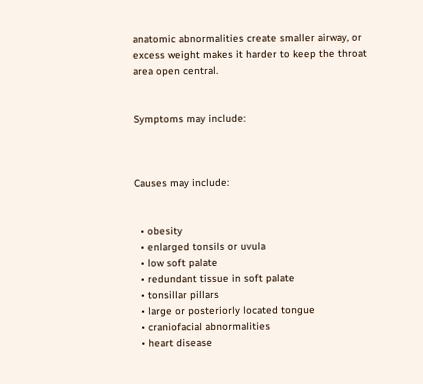anatomic abnormalities create smaller airway, or excess weight makes it harder to keep the throat area open central.


Symptoms may include:



Causes may include:


  • obesity
  • enlarged tonsils or uvula
  • low soft palate
  • redundant tissue in soft palate
  • tonsillar pillars
  • large or posteriorly located tongue
  • craniofacial abnormalities
  • heart disease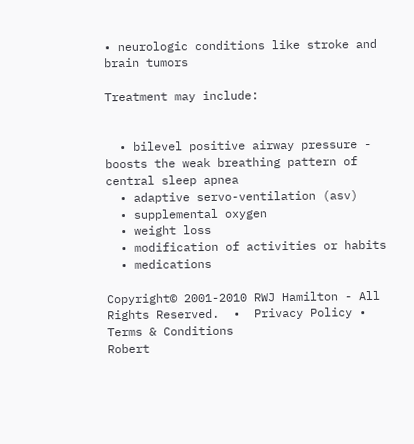• neurologic conditions like stroke and brain tumors

Treatment may include:


  • bilevel positive airway pressure - boosts the weak breathing pattern of central sleep apnea
  • adaptive servo-ventilation (asv)
  • supplemental oxygen
  • weight loss
  • modification of activities or habits
  • medications

Copyright© 2001-2010 RWJ Hamilton - All Rights Reserved.  •  Privacy Policy •  Terms & Conditions
Robert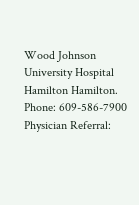Wood Johnson University Hospital Hamilton Hamilton. Phone: 609-586-7900 Physician Referral: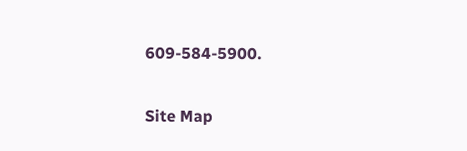609-584-5900.

Site Map